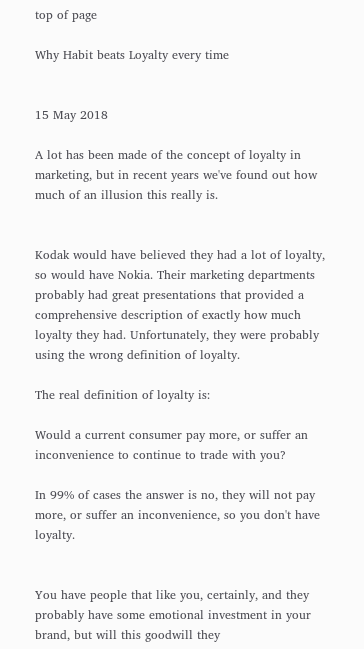top of page

Why Habit beats Loyalty every time


15 May 2018

A lot has been made of the concept of loyalty in marketing, but in recent years we've found out how much of an illusion this really is.


Kodak would have believed they had a lot of loyalty, so would have Nokia. Their marketing departments probably had great presentations that provided a comprehensive description of exactly how much loyalty they had. Unfortunately, they were probably using the wrong definition of loyalty.

The real definition of loyalty is:

Would a current consumer pay more, or suffer an inconvenience to continue to trade with you?

In 99% of cases the answer is no, they will not pay more, or suffer an inconvenience, so you don't have loyalty.


You have people that like you, certainly, and they probably have some emotional investment in your brand, but will this goodwill they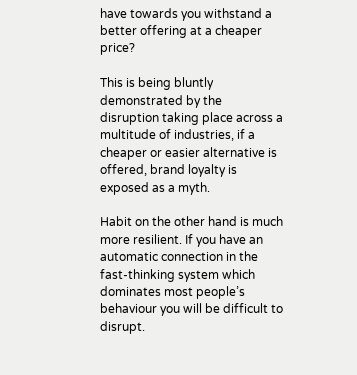have towards you withstand a better offering at a cheaper price?

This is being bluntly demonstrated by the disruption taking place across a multitude of industries, if a cheaper or easier alternative is offered, brand loyalty is exposed as a myth.

Habit on the other hand is much more resilient. If you have an automatic connection in the fast-thinking system which dominates most people’s behaviour you will be difficult to disrupt.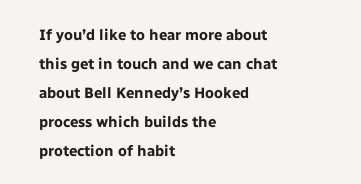If you’d like to hear more about this get in touch and we can chat about Bell Kennedy’s Hooked process which builds the protection of habit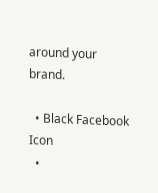around your brand.

  • Black Facebook Icon
  •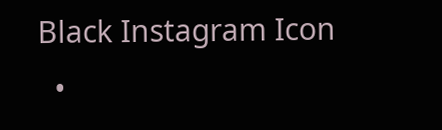Black Instagram Icon
  •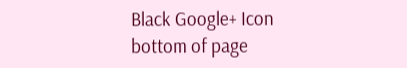Black Google+ Icon
bottom of page